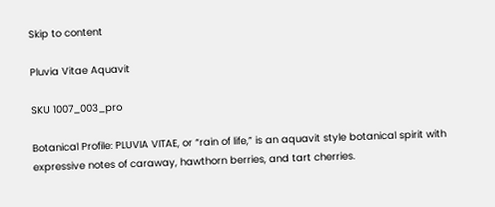Skip to content

Pluvia Vitae Aquavit

SKU 1007_003_pro

Botanical Profile: PLUVIA VITAE, or “rain of life,” is an aquavit style botanical spirit with expressive notes of caraway, hawthorn berries, and tart cherries.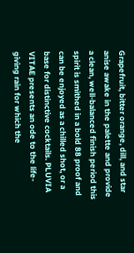Grapefruit, bitter orange, dill, and star anise awake in the palette and provide a clean, well-balanced finish period this spirit is smithed in a bold 88 proof and can be enjoyed as a chilled shot, or a base for distinctive cocktails. PLUVIA VITAE presents an ode to the life-giving rain for which the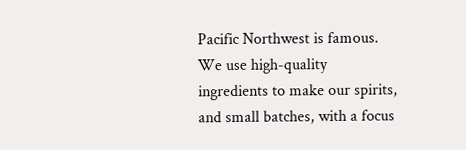Pacific Northwest is famous. We use high-quality ingredients to make our spirits, and small batches, with a focus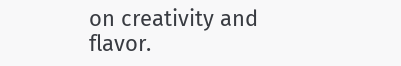on creativity and flavor.